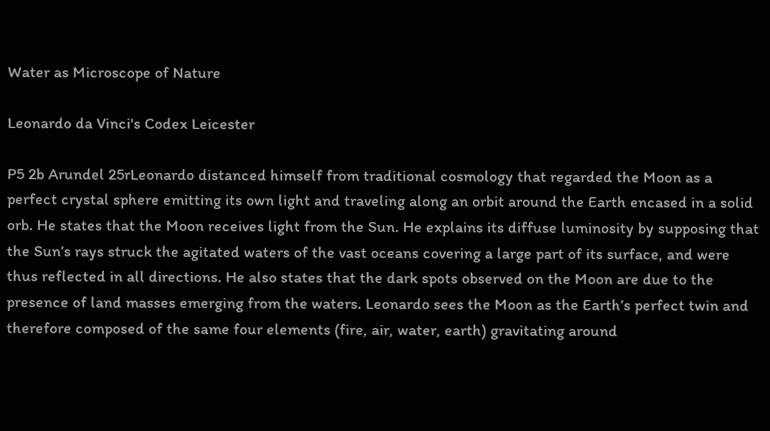Water as Microscope of Nature

Leonardo da Vinci's Codex Leicester

P5 2b Arundel 25rLeonardo distanced himself from traditional cosmology that regarded the Moon as a perfect crystal sphere emitting its own light and traveling along an orbit around the Earth encased in a solid orb. He states that the Moon receives light from the Sun. He explains its diffuse luminosity by supposing that the Sun’s rays struck the agitated waters of the vast oceans covering a large part of its surface, and were thus reflected in all directions. He also states that the dark spots observed on the Moon are due to the presence of land masses emerging from the waters. Leonardo sees the Moon as the Earth’s perfect twin and therefore composed of the same four elements (fire, air, water, earth) gravitating around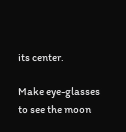its center.

Make eye-glasses to see the moon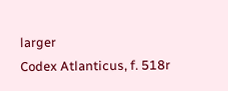larger
Codex Atlanticus, f. 518r